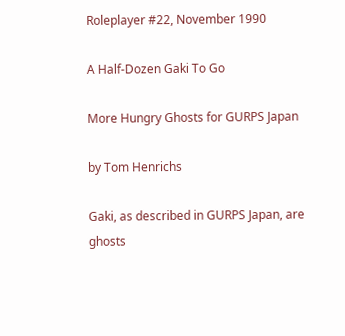Roleplayer #22, November 1990

A Half-Dozen Gaki To Go

More Hungry Ghosts for GURPS Japan

by Tom Henrichs

Gaki, as described in GURPS Japan, are ghosts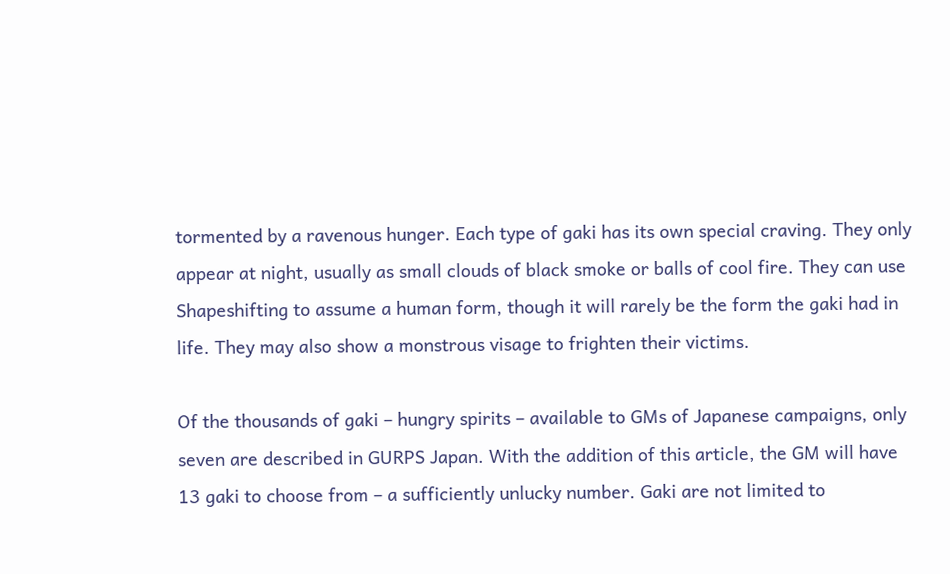tormented by a ravenous hunger. Each type of gaki has its own special craving. They only appear at night, usually as small clouds of black smoke or balls of cool fire. They can use Shapeshifting to assume a human form, though it will rarely be the form the gaki had in life. They may also show a monstrous visage to frighten their victims.

Of the thousands of gaki – hungry spirits – available to GMs of Japanese campaigns, only seven are described in GURPS Japan. With the addition of this article, the GM will have 13 gaki to choose from – a sufficiently unlucky number. Gaki are not limited to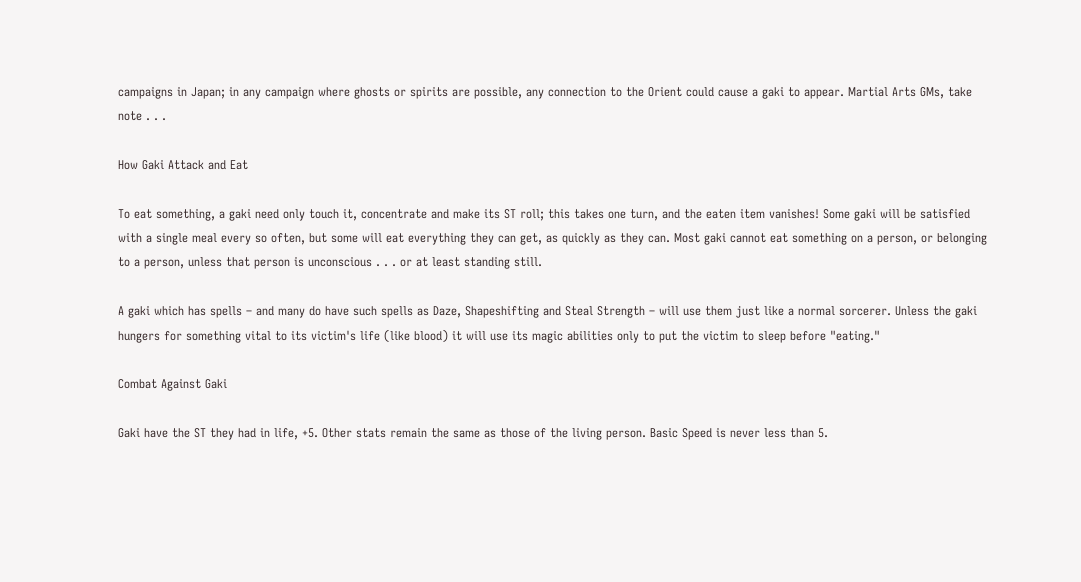campaigns in Japan; in any campaign where ghosts or spirits are possible, any connection to the Orient could cause a gaki to appear. Martial Arts GMs, take note . . .

How Gaki Attack and Eat

To eat something, a gaki need only touch it, concentrate and make its ST roll; this takes one turn, and the eaten item vanishes! Some gaki will be satisfied with a single meal every so often, but some will eat everything they can get, as quickly as they can. Most gaki cannot eat something on a person, or belonging to a person, unless that person is unconscious . . . or at least standing still.

A gaki which has spells – and many do have such spells as Daze, Shapeshifting and Steal Strength – will use them just like a normal sorcerer. Unless the gaki hungers for something vital to its victim's life (like blood) it will use its magic abilities only to put the victim to sleep before "eating."

Combat Against Gaki

Gaki have the ST they had in life, +5. Other stats remain the same as those of the living person. Basic Speed is never less than 5.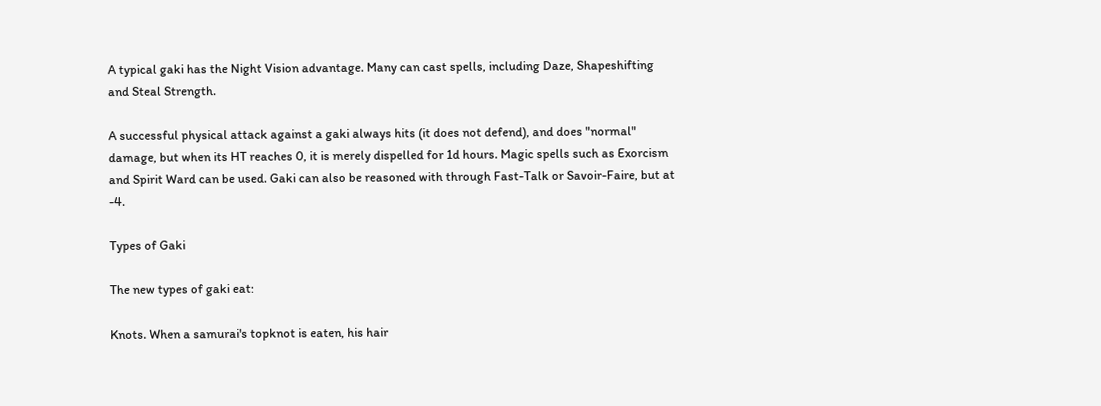A typical gaki has the Night Vision advantage. Many can cast spells, including Daze, Shapeshifting and Steal Strength.

A successful physical attack against a gaki always hits (it does not defend), and does "normal" damage, but when its HT reaches 0, it is merely dispelled for 1d hours. Magic spells such as Exorcism and Spirit Ward can be used. Gaki can also be reasoned with through Fast-Talk or Savoir-Faire, but at -4.

Types of Gaki

The new types of gaki eat:

Knots. When a samurai's topknot is eaten, his hair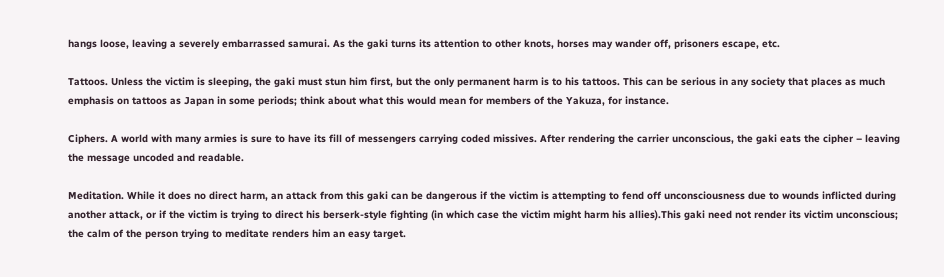hangs loose, leaving a severely embarrassed samurai. As the gaki turns its attention to other knots, horses may wander off, prisoners escape, etc.

Tattoos. Unless the victim is sleeping, the gaki must stun him first, but the only permanent harm is to his tattoos. This can be serious in any society that places as much emphasis on tattoos as Japan in some periods; think about what this would mean for members of the Yakuza, for instance.

Ciphers. A world with many armies is sure to have its fill of messengers carrying coded missives. After rendering the carrier unconscious, the gaki eats the cipher – leaving the message uncoded and readable.

Meditation. While it does no direct harm, an attack from this gaki can be dangerous if the victim is attempting to fend off unconsciousness due to wounds inflicted during another attack, or if the victim is trying to direct his berserk-style fighting (in which case the victim might harm his allies).This gaki need not render its victim unconscious; the calm of the person trying to meditate renders him an easy target.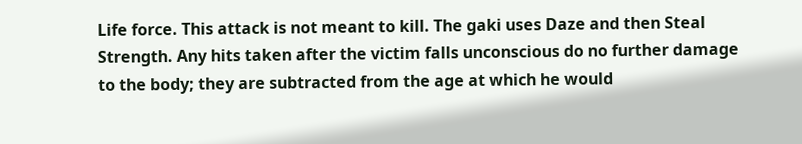Life force. This attack is not meant to kill. The gaki uses Daze and then Steal Strength. Any hits taken after the victim falls unconscious do no further damage to the body; they are subtracted from the age at which he would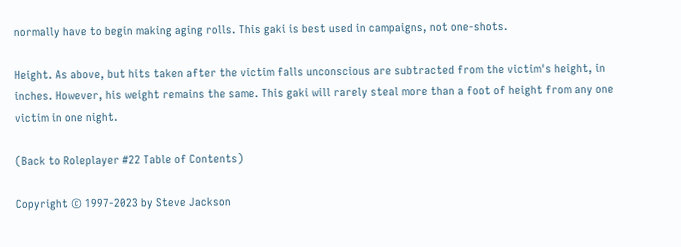normally have to begin making aging rolls. This gaki is best used in campaigns, not one-shots.

Height. As above, but hits taken after the victim falls unconscious are subtracted from the victim's height, in inches. However, his weight remains the same. This gaki will rarely steal more than a foot of height from any one victim in one night.

(Back to Roleplayer #22 Table of Contents)

Copyright © 1997-2023 by Steve Jackson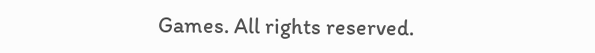Games. All rights reserved.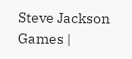Steve Jackson Games |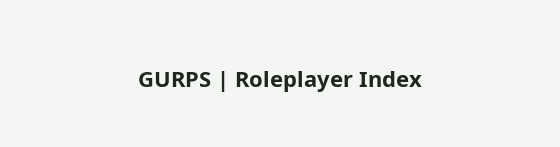GURPS | Roleplayer Index